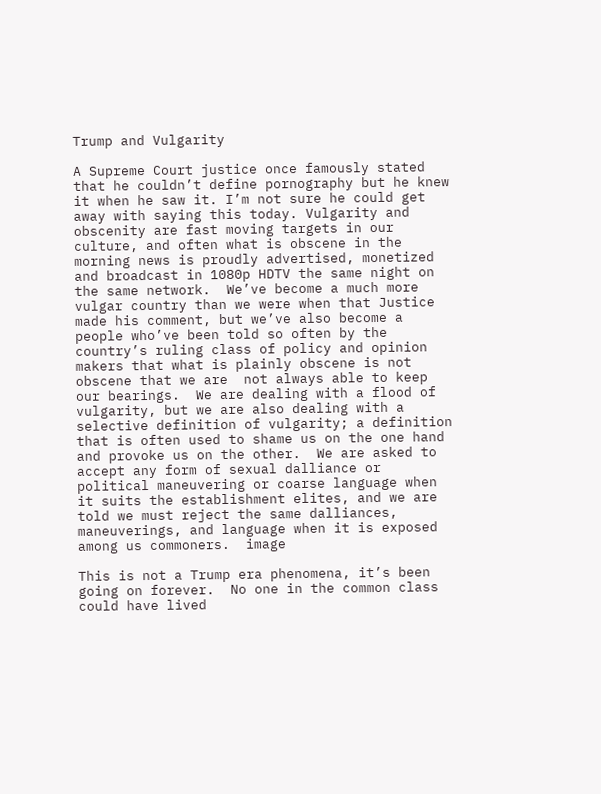Trump and Vulgarity

A Supreme Court justice once famously stated that he couldn’t define pornography but he knew it when he saw it. I’m not sure he could get away with saying this today. Vulgarity and obscenity are fast moving targets in our culture, and often what is obscene in the morning news is proudly advertised, monetized and broadcast in 1080p HDTV the same night on the same network.  We’ve become a much more vulgar country than we were when that Justice made his comment, but we’ve also become a people who’ve been told so often by the country’s ruling class of policy and opinion makers that what is plainly obscene is not obscene that we are  not always able to keep our bearings.  We are dealing with a flood of vulgarity, but we are also dealing with a selective definition of vulgarity; a definition that is often used to shame us on the one hand and provoke us on the other.  We are asked to accept any form of sexual dalliance or political maneuvering or coarse language when it suits the establishment elites, and we are told we must reject the same dalliances, maneuverings, and language when it is exposed among us commoners.  image

This is not a Trump era phenomena, it’s been going on forever.  No one in the common class could have lived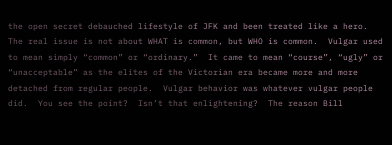the open secret debauched lifestyle of JFK and been treated like a hero.  The real issue is not about WHAT is common, but WHO is common.  Vulgar used to mean simply “common” or “ordinary.”  It came to mean “course”, “ugly” or “unacceptable” as the elites of the Victorian era became more and more detached from regular people.  Vulgar behavior was whatever vulgar people did.  You see the point?  Isn’t that enlightening?  The reason Bill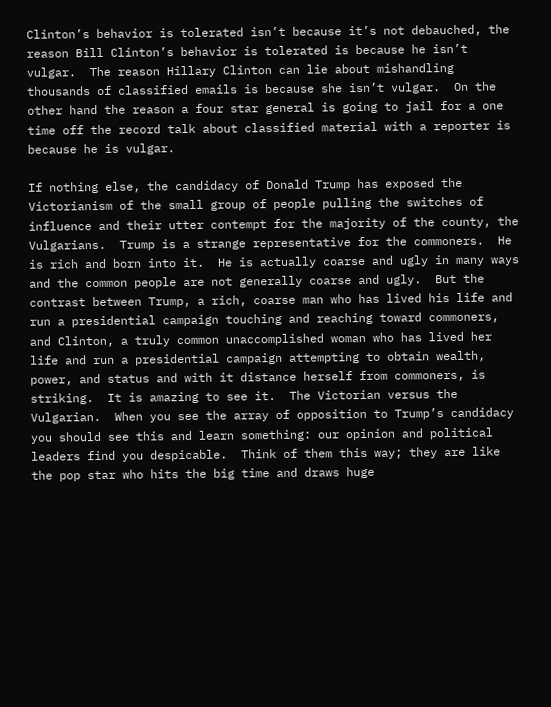Clinton’s behavior is tolerated isn’t because it’s not debauched, the reason Bill Clinton’s behavior is tolerated is because he isn’t vulgar.  The reason Hillary Clinton can lie about mishandling thousands of classified emails is because she isn’t vulgar.  On the other hand the reason a four star general is going to jail for a one time off the record talk about classified material with a reporter is because he is vulgar.

If nothing else, the candidacy of Donald Trump has exposed the Victorianism of the small group of people pulling the switches of influence and their utter contempt for the majority of the county, the Vulgarians.  Trump is a strange representative for the commoners.  He is rich and born into it.  He is actually coarse and ugly in many ways and the common people are not generally coarse and ugly.  But the contrast between Trump, a rich, coarse man who has lived his life and run a presidential campaign touching and reaching toward commoners, and Clinton, a truly common unaccomplished woman who has lived her life and run a presidential campaign attempting to obtain wealth, power, and status and with it distance herself from commoners, is striking.  It is amazing to see it.  The Victorian versus the Vulgarian.  When you see the array of opposition to Trump’s candidacy you should see this and learn something: our opinion and political leaders find you despicable.  Think of them this way; they are like the pop star who hits the big time and draws huge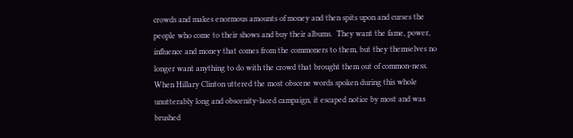crowds and makes enormous amounts of money and then spits upon and curses the people who come to their shows and buy their albums.  They want the fame, power, influence and money that comes from the commoners to them, but they themselves no longer want anything to do with the crowd that brought them out of common-ness.  When Hillary Clinton uttered the most obscene words spoken during this whole unutterably long and obscenity-laced campaign, it escaped notice by most and was brushed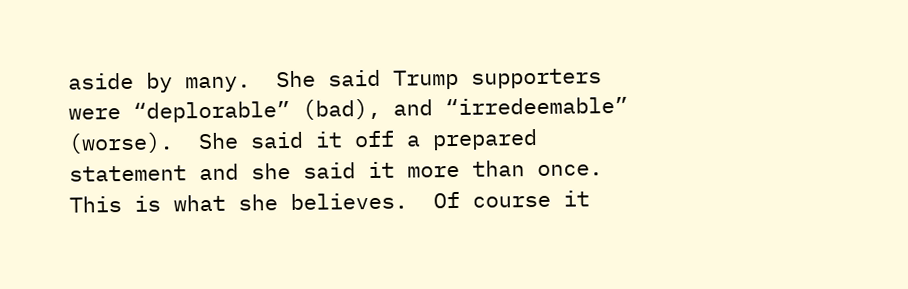aside by many.  She said Trump supporters were “deplorable” (bad), and “irredeemable” (worse).  She said it off a prepared statement and she said it more than once.  This is what she believes.  Of course it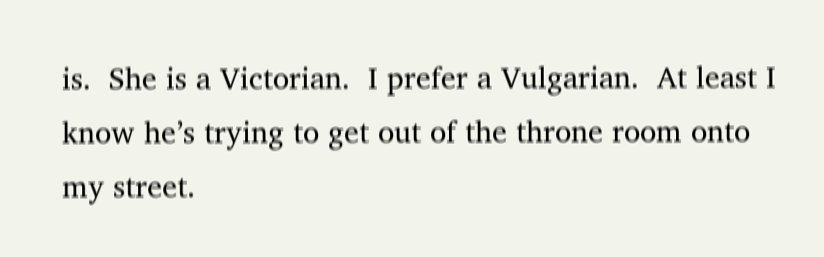is.  She is a Victorian.  I prefer a Vulgarian.  At least I know he’s trying to get out of the throne room onto my street.